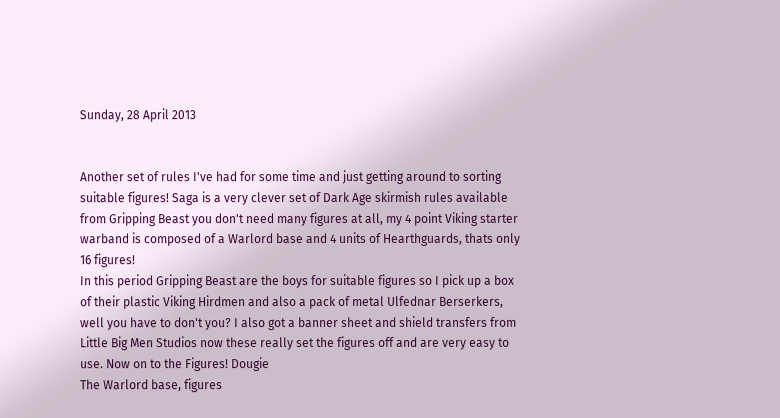Sunday, 28 April 2013


Another set of rules I've had for some time and just getting around to sorting suitable figures! Saga is a very clever set of Dark Age skirmish rules available from Gripping Beast you don't need many figures at all, my 4 point Viking starter warband is composed of a Warlord base and 4 units of Hearthguards, thats only 16 figures!
In this period Gripping Beast are the boys for suitable figures so I pick up a box of their plastic Viking Hirdmen and also a pack of metal Ulfednar Berserkers, well you have to don't you? I also got a banner sheet and shield transfers from Little Big Men Studios now these really set the figures off and are very easy to use. Now on to the Figures! Dougie
The Warlord base, figures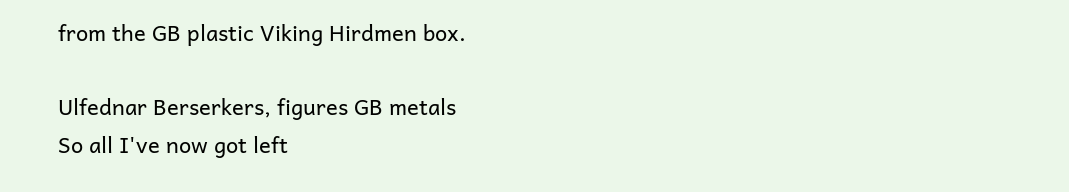from the GB plastic Viking Hirdmen box.

Ulfednar Berserkers, figures GB metals
So all I've now got left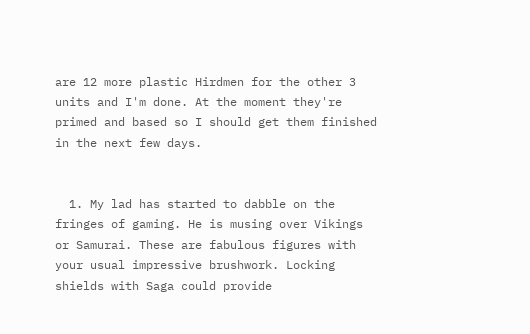are 12 more plastic Hirdmen for the other 3 units and I'm done. At the moment they're primed and based so I should get them finished in the next few days.


  1. My lad has started to dabble on the fringes of gaming. He is musing over Vikings or Samurai. These are fabulous figures with your usual impressive brushwork. Locking shields with Saga could provide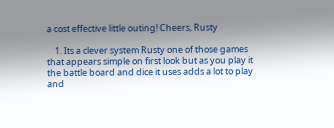a cost effective little outing! Cheers, Rusty

    1. Its a clever system Rusty one of those games that appears simple on first look but as you play it the battle board and dice it uses adds a lot to play and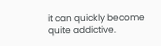it can quickly become quite addictive.